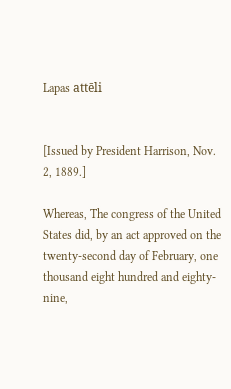Lapas attēli


[Issued by President Harrison, Nov. 2, 1889.]

Whereas, The congress of the United States did, by an act approved on the twenty-second day of February, one thousand eight hundred and eighty-nine,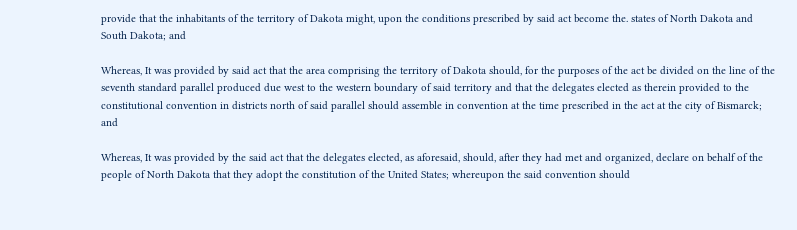provide that the inhabitants of the territory of Dakota might, upon the conditions prescribed by said act become the. states of North Dakota and South Dakota; and

Whereas, It was provided by said act that the area comprising the territory of Dakota should, for the purposes of the act be divided on the line of the seventh standard parallel produced due west to the western boundary of said territory and that the delegates elected as therein provided to the constitutional convention in districts north of said parallel should assemble in convention at the time prescribed in the act at the city of Bismarck; and

Whereas, It was provided by the said act that the delegates elected, as aforesaid, should, after they had met and organized, declare on behalf of the people of North Dakota that they adopt the constitution of the United States; whereupon the said convention should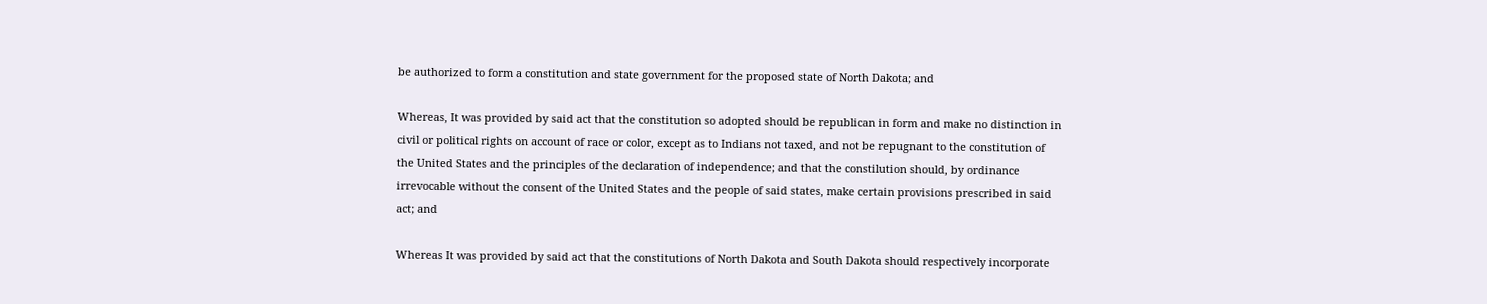be authorized to form a constitution and state government for the proposed state of North Dakota; and

Whereas, It was provided by said act that the constitution so adopted should be republican in form and make no distinction in civil or political rights on account of race or color, except as to Indians not taxed, and not be repugnant to the constitution of the United States and the principles of the declaration of independence; and that the constilution should, by ordinance irrevocable without the consent of the United States and the people of said states, make certain provisions prescribed in said act; and

Whereas It was provided by said act that the constitutions of North Dakota and South Dakota should respectively incorporate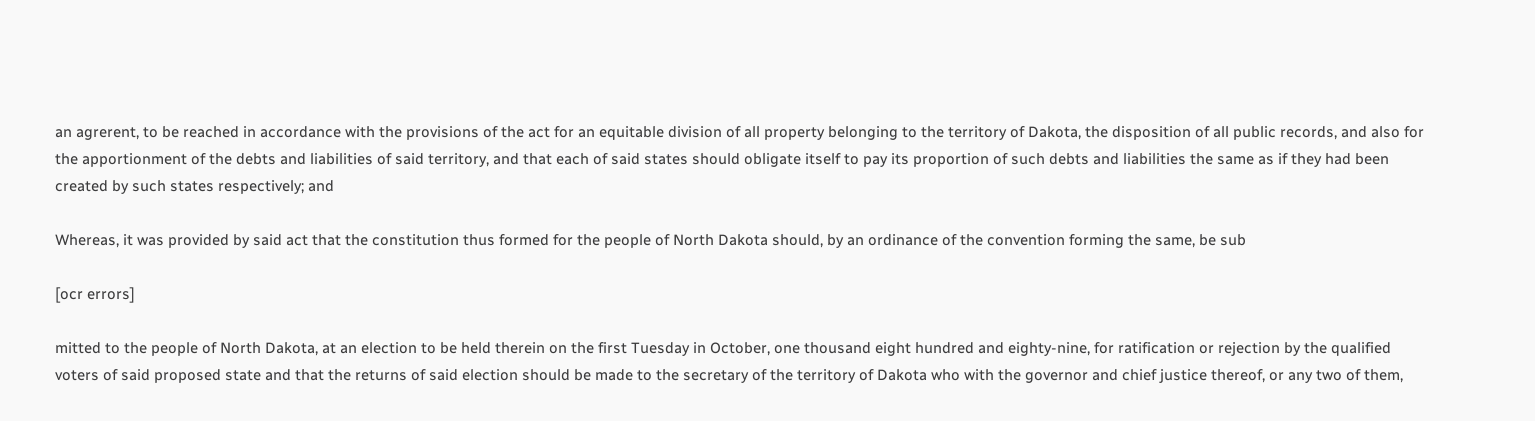an agrerent, to be reached in accordance with the provisions of the act for an equitable division of all property belonging to the territory of Dakota, the disposition of all public records, and also for the apportionment of the debts and liabilities of said territory, and that each of said states should obligate itself to pay its proportion of such debts and liabilities the same as if they had been created by such states respectively; and

Whereas, it was provided by said act that the constitution thus formed for the people of North Dakota should, by an ordinance of the convention forming the same, be sub

[ocr errors]

mitted to the people of North Dakota, at an election to be held therein on the first Tuesday in October, one thousand eight hundred and eighty-nine, for ratification or rejection by the qualified voters of said proposed state and that the returns of said election should be made to the secretary of the territory of Dakota who with the governor and chief justice thereof, or any two of them,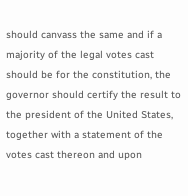should canvass the same and if a majority of the legal votes cast should be for the constitution, the governor should certify the result to the president of the United States, together with a statement of the votes cast thereon and upon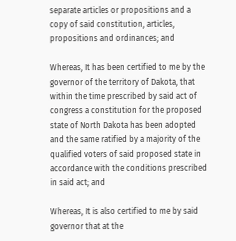separate articles or propositions and a copy of said constitution, articles, propositions and ordinances; and

Whereas, It has been certified to me by the governor of the territory of Dakota, that within the time prescribed by said act of congress a constitution for the proposed state of North Dakota has been adopted and the same ratified by a majority of the qualified voters of said proposed state in accordance with the conditions prescribed in said act; and

Whereas, It is also certified to me by said governor that at the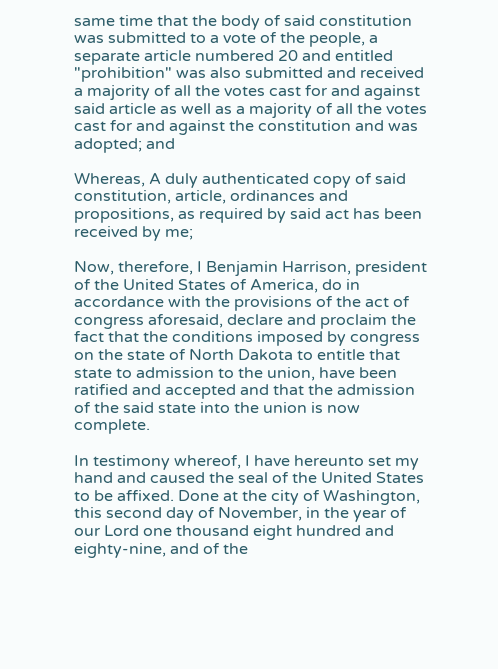same time that the body of said constitution was submitted to a vote of the people, a separate article numbered 20 and entitled "prohibition" was also submitted and received a majority of all the votes cast for and against said article as well as a majority of all the votes cast for and against the constitution and was adopted; and

Whereas, A duly authenticated copy of said constitution, article, ordinances and propositions, as required by said act has been received by me;

Now, therefore, I Benjamin Harrison, president of the United States of America, do in accordance with the provisions of the act of congress aforesaid, declare and proclaim the fact that the conditions imposed by congress on the state of North Dakota to entitle that state to admission to the union, have been ratified and accepted and that the admission of the said state into the union is now complete.

In testimony whereof, I have hereunto set my hand and caused the seal of the United States to be affixed. Done at the city of Washington, this second day of November, in the year of our Lord one thousand eight hundred and eighty-nine, and of the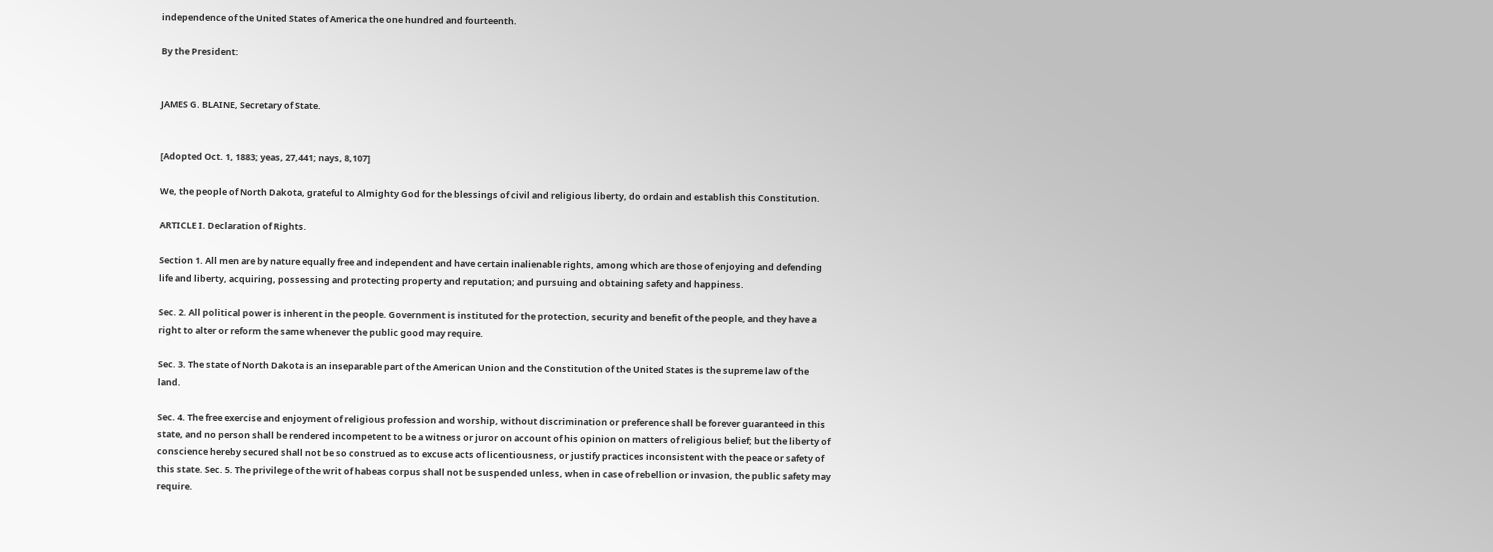independence of the United States of America the one hundred and fourteenth.

By the President:


JAMES G. BLAINE, Secretary of State.


[Adopted Oct. 1, 1883; yeas, 27,441; nays, 8,107]

We, the people of North Dakota, grateful to Almighty God for the blessings of civil and religious liberty, do ordain and establish this Constitution.

ARTICLE I. Declaration of Rights.

Section 1. All men are by nature equally free and independent and have certain inalienable rights, among which are those of enjoying and defending life and liberty, acquiring, possessing and protecting property and reputation; and pursuing and obtaining safety and happiness.

Sec. 2. All political power is inherent in the people. Government is instituted for the protection, security and benefit of the people, and they have a right to alter or reform the same whenever the public good may require.

Sec. 3. The state of North Dakota is an inseparable part of the American Union and the Constitution of the United States is the supreme law of the land.

Sec. 4. The free exercise and enjoyment of religious profession and worship, without discrimination or preference shall be forever guaranteed in this state, and no person shall be rendered incompetent to be a witness or juror on account of his opinion on matters of religious belief; but the liberty of conscience hereby secured shall not be so construed as to excuse acts of licentiousness, or justify practices inconsistent with the peace or safety of this state. Sec. 5. The privilege of the writ of habeas corpus shall not be suspended unless, when in case of rebellion or invasion, the public safety may require.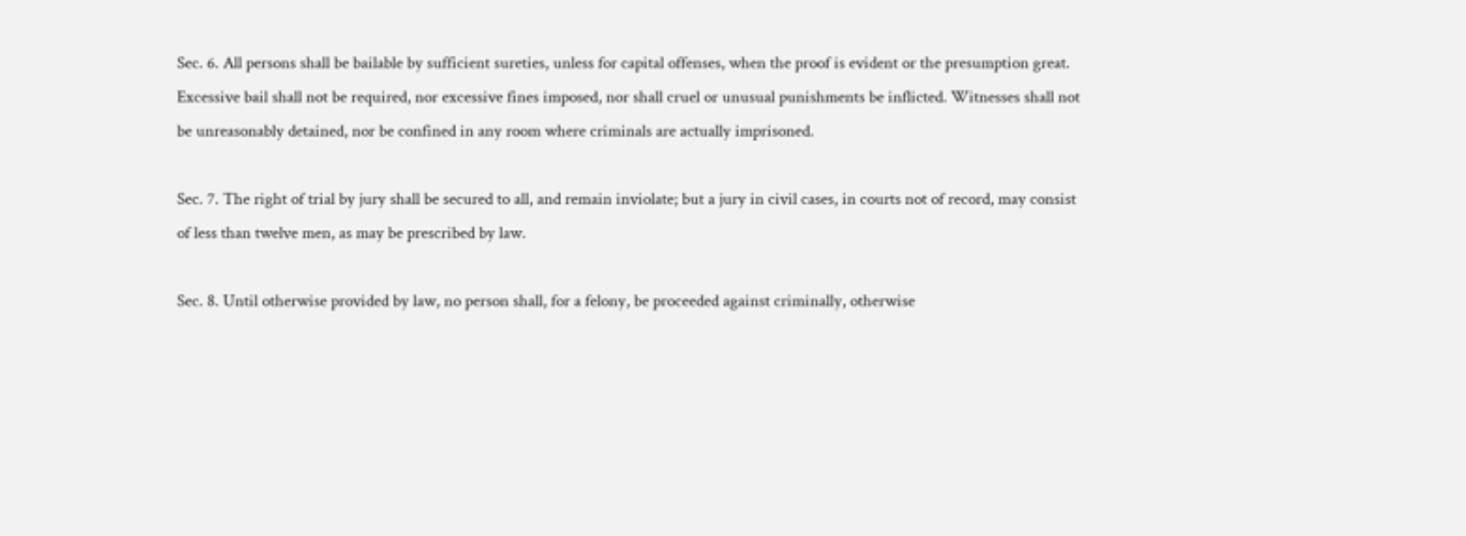Sec. 6. All persons shall be bailable by sufficient sureties, unless for capital offenses, when the proof is evident or the presumption great. Excessive bail shall not be required, nor excessive fines imposed, nor shall cruel or unusual punishments be inflicted. Witnesses shall not be unreasonably detained, nor be confined in any room where criminals are actually imprisoned.

Sec. 7. The right of trial by jury shall be secured to all, and remain inviolate; but a jury in civil cases, in courts not of record, may consist of less than twelve men, as may be prescribed by law.

Sec. 8. Until otherwise provided by law, no person shall, for a felony, be proceeded against criminally, otherwise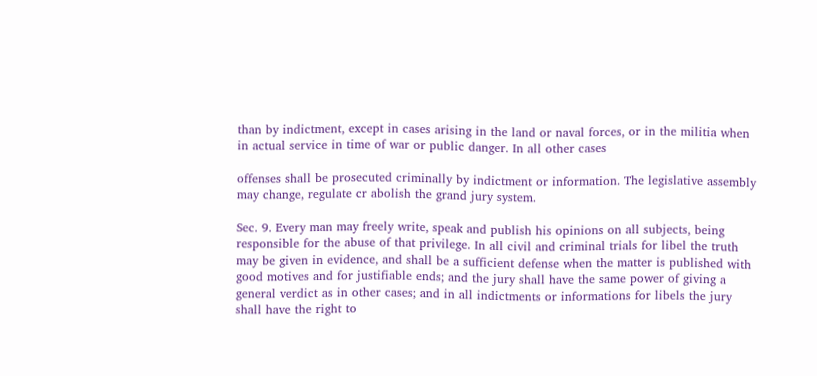than by indictment, except in cases arising in the land or naval forces, or in the militia when in actual service in time of war or public danger. In all other cases

offenses shall be prosecuted criminally by indictment or information. The legislative assembly may change, regulate cr abolish the grand jury system.

Sec. 9. Every man may freely write, speak and publish his opinions on all subjects, being responsible for the abuse of that privilege. In all civil and criminal trials for libel the truth may be given in evidence, and shall be a sufficient defense when the matter is published with good motives and for justifiable ends; and the jury shall have the same power of giving a general verdict as in other cases; and in all indictments or informations for libels the jury shall have the right to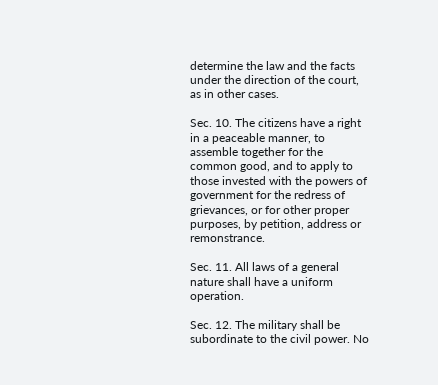determine the law and the facts under the direction of the court, as in other cases.

Sec. 10. The citizens have a right in a peaceable manner, to assemble together for the common good, and to apply to those invested with the powers of government for the redress of grievances, or for other proper purposes, by petition, address or remonstrance.

Sec. 11. All laws of a general nature shall have a uniform operation.

Sec. 12. The military shall be subordinate to the civil power. No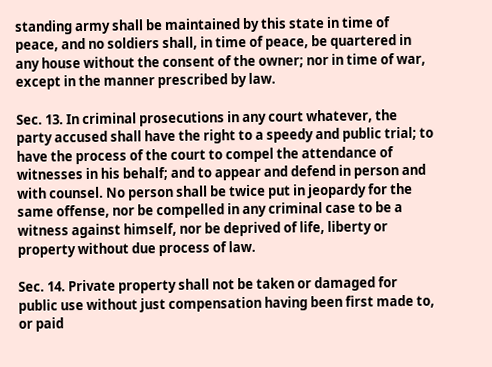standing army shall be maintained by this state in time of peace, and no soldiers shall, in time of peace, be quartered in any house without the consent of the owner; nor in time of war, except in the manner prescribed by law.

Sec. 13. In criminal prosecutions in any court whatever, the party accused shall have the right to a speedy and public trial; to have the process of the court to compel the attendance of witnesses in his behalf; and to appear and defend in person and with counsel. No person shall be twice put in jeopardy for the same offense, nor be compelled in any criminal case to be a witness against himself, nor be deprived of life, liberty or property without due process of law.

Sec. 14. Private property shall not be taken or damaged for public use without just compensation having been first made to, or paid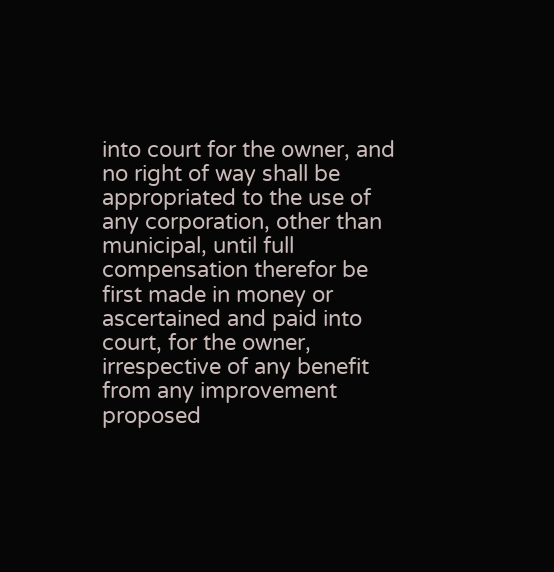into court for the owner, and no right of way shall be appropriated to the use of any corporation, other than municipal, until full compensation therefor be first made in money or ascertained and paid into court, for the owner, irrespective of any benefit from any improvement proposed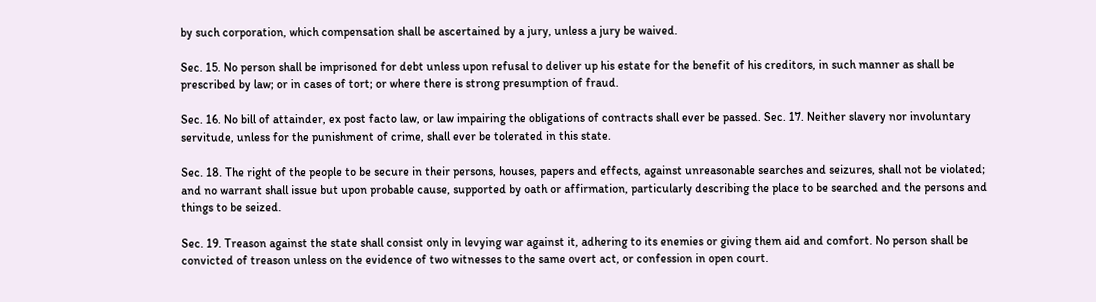by such corporation, which compensation shall be ascertained by a jury, unless a jury be waived.

Sec. 15. No person shall be imprisoned for debt unless upon refusal to deliver up his estate for the benefit of his creditors, in such manner as shall be prescribed by law; or in cases of tort; or where there is strong presumption of fraud.

Sec. 16. No bill of attainder, ex post facto law, or law impairing the obligations of contracts shall ever be passed. Sec. 17. Neither slavery nor involuntary servitude, unless for the punishment of crime, shall ever be tolerated in this state.

Sec. 18. The right of the people to be secure in their persons, houses, papers and effects, against unreasonable searches and seizures, shall not be violated; and no warrant shall issue but upon probable cause, supported by oath or affirmation, particularly describing the place to be searched and the persons and things to be seized.

Sec. 19. Treason against the state shall consist only in levying war against it, adhering to its enemies or giving them aid and comfort. No person shall be convicted of treason unless on the evidence of two witnesses to the same overt act, or confession in open court.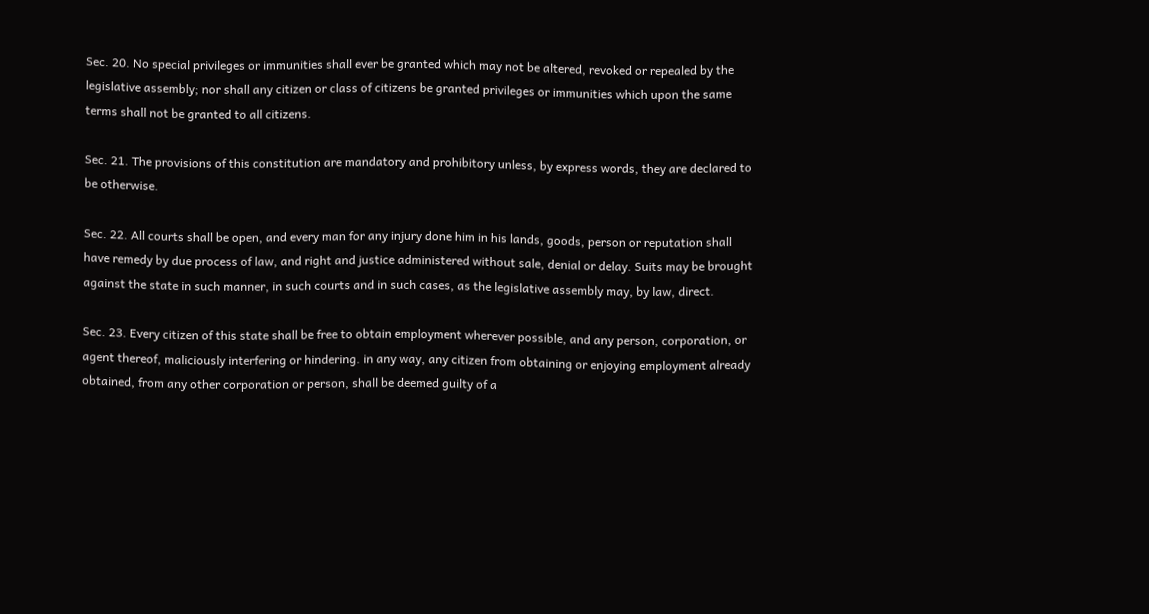Sec. 20. No special privileges or immunities shall ever be granted which may not be altered, revoked or repealed by the legislative assembly; nor shall any citizen or class of citizens be granted privileges or immunities which upon the same terms shall not be granted to all citizens.

Sec. 21. The provisions of this constitution are mandatory and prohibitory unless, by express words, they are declared to be otherwise.

Sec. 22. All courts shall be open, and every man for any injury done him in his lands, goods, person or reputation shall have remedy by due process of law, and right and justice administered without sale, denial or delay. Suits may be brought against the state in such manner, in such courts and in such cases, as the legislative assembly may, by law, direct.

Sec. 23. Every citizen of this state shall be free to obtain employment wherever possible, and any person, corporation, or agent thereof, maliciously interfering or hindering. in any way, any citizen from obtaining or enjoying employment already obtained, from any other corporation or person, shall be deemed guilty of a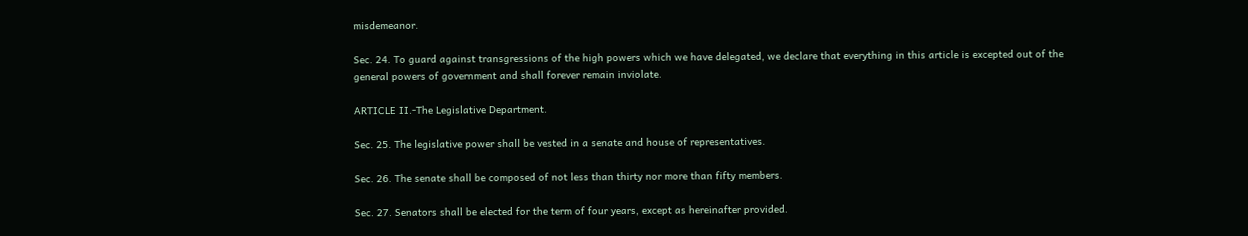misdemeanor.

Sec. 24. To guard against transgressions of the high powers which we have delegated, we declare that everything in this article is excepted out of the general powers of government and shall forever remain inviolate.

ARTICLE II.-The Legislative Department.

Sec. 25. The legislative power shall be vested in a senate and house of representatives.

Sec. 26. The senate shall be composed of not less than thirty nor more than fifty members.

Sec. 27. Senators shall be elected for the term of four years, except as hereinafter provided.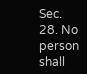Sec. 28. No person shall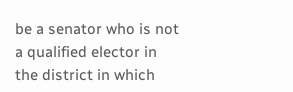be a senator who is not a qualified elector in the district in which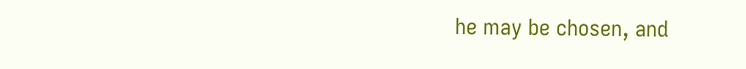he may be chosen, and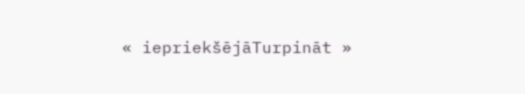« iepriekšējāTurpināt »